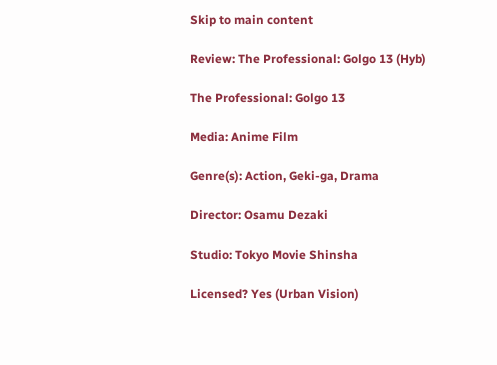Skip to main content

Review: The Professional: Golgo 13 (Hyb)

The Professional: Golgo 13

Media: Anime Film

Genre(s): Action, Geki-ga, Drama

Director: Osamu Dezaki

Studio: Tokyo Movie Shinsha

Licensed? Yes (Urban Vision)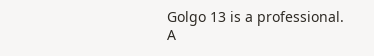Golgo 13 is a professional.
A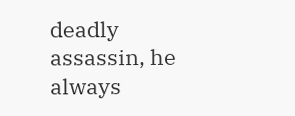deadly assassin, he always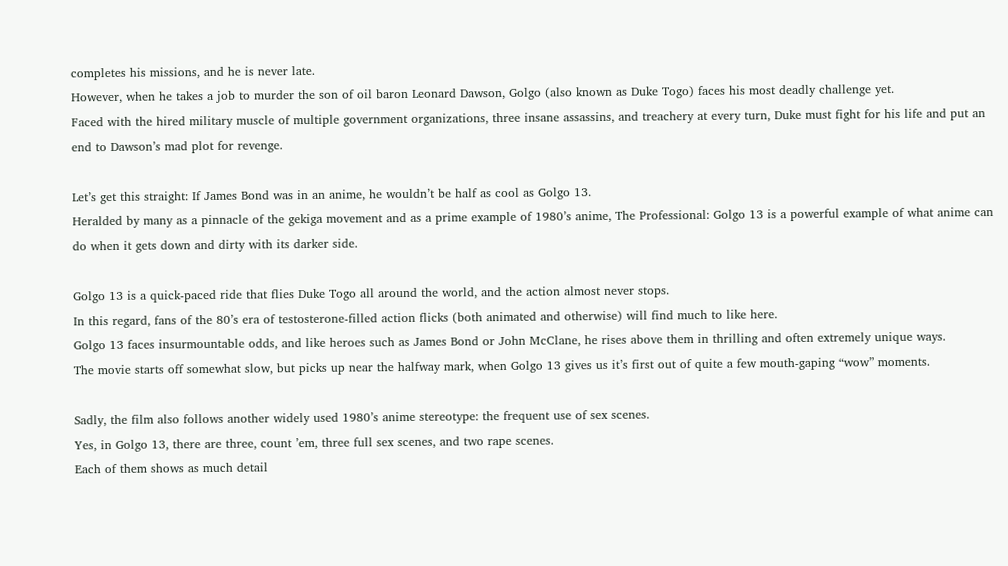completes his missions, and he is never late.
However, when he takes a job to murder the son of oil baron Leonard Dawson, Golgo (also known as Duke Togo) faces his most deadly challenge yet.
Faced with the hired military muscle of multiple government organizations, three insane assassins, and treachery at every turn, Duke must fight for his life and put an end to Dawson’s mad plot for revenge.

Let’s get this straight: If James Bond was in an anime, he wouldn’t be half as cool as Golgo 13.
Heralded by many as a pinnacle of the gekiga movement and as a prime example of 1980’s anime, The Professional: Golgo 13 is a powerful example of what anime can do when it gets down and dirty with its darker side.

Golgo 13 is a quick-paced ride that flies Duke Togo all around the world, and the action almost never stops.
In this regard, fans of the 80’s era of testosterone-filled action flicks (both animated and otherwise) will find much to like here.
Golgo 13 faces insurmountable odds, and like heroes such as James Bond or John McClane, he rises above them in thrilling and often extremely unique ways.
The movie starts off somewhat slow, but picks up near the halfway mark, when Golgo 13 gives us it’s first out of quite a few mouth-gaping “wow” moments.

Sadly, the film also follows another widely used 1980’s anime stereotype: the frequent use of sex scenes.
Yes, in Golgo 13, there are three, count ’em, three full sex scenes, and two rape scenes.
Each of them shows as much detail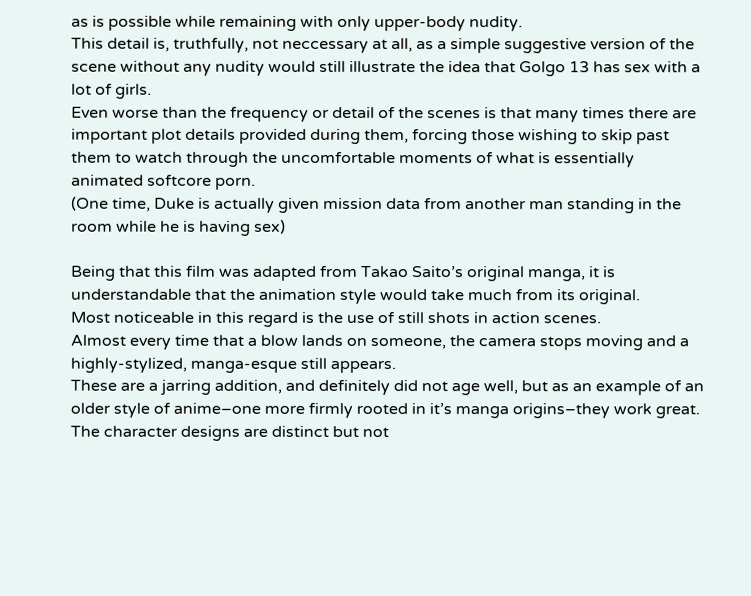as is possible while remaining with only upper-body nudity.
This detail is, truthfully, not neccessary at all, as a simple suggestive version of the scene without any nudity would still illustrate the idea that Golgo 13 has sex with a lot of girls.
Even worse than the frequency or detail of the scenes is that many times there are important plot details provided during them, forcing those wishing to skip past them to watch through the uncomfortable moments of what is essentially animated softcore porn.
(One time, Duke is actually given mission data from another man standing in the room while he is having sex)

Being that this film was adapted from Takao Saito’s original manga, it is understandable that the animation style would take much from its original.
Most noticeable in this regard is the use of still shots in action scenes.
Almost every time that a blow lands on someone, the camera stops moving and a highly-stylized, manga-esque still appears.
These are a jarring addition, and definitely did not age well, but as an example of an older style of anime–one more firmly rooted in it’s manga origins–they work great.
The character designs are distinct but not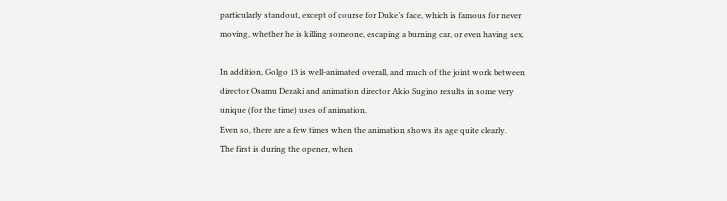particularly standout, except of course for Duke’s face, which is famous for never moving, whether he is killing someone, escaping a burning car, or even having sex.

In addition, Golgo 13 is well-animated overall, and much of the joint work between director Osamu Dezaki and animation director Akio Sugino results in some very unique (for the time) uses of animation.
Even so, there are a few times when the animation shows its age quite clearly.
The first is during the opener, when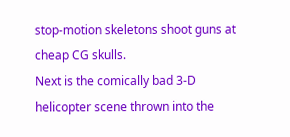stop-motion skeletons shoot guns at cheap CG skulls.
Next is the comically bad 3-D helicopter scene thrown into the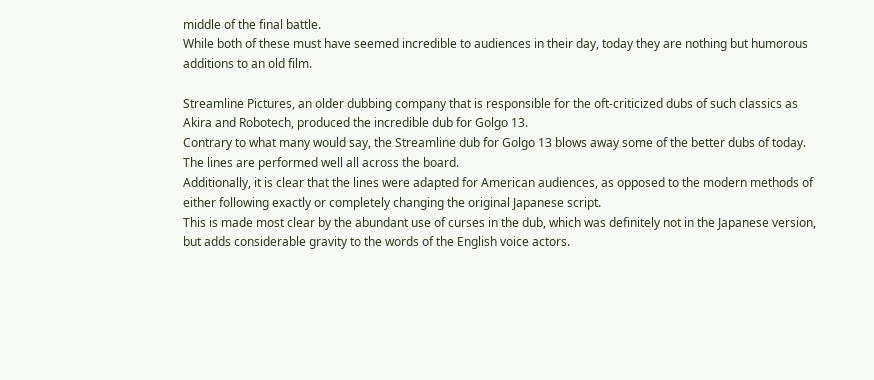middle of the final battle.
While both of these must have seemed incredible to audiences in their day, today they are nothing but humorous additions to an old film.

Streamline Pictures, an older dubbing company that is responsible for the oft-criticized dubs of such classics as Akira and Robotech, produced the incredible dub for Golgo 13.
Contrary to what many would say, the Streamline dub for Golgo 13 blows away some of the better dubs of today.
The lines are performed well all across the board.
Additionally, it is clear that the lines were adapted for American audiences, as opposed to the modern methods of either following exactly or completely changing the original Japanese script.
This is made most clear by the abundant use of curses in the dub, which was definitely not in the Japanese version, but adds considerable gravity to the words of the English voice actors.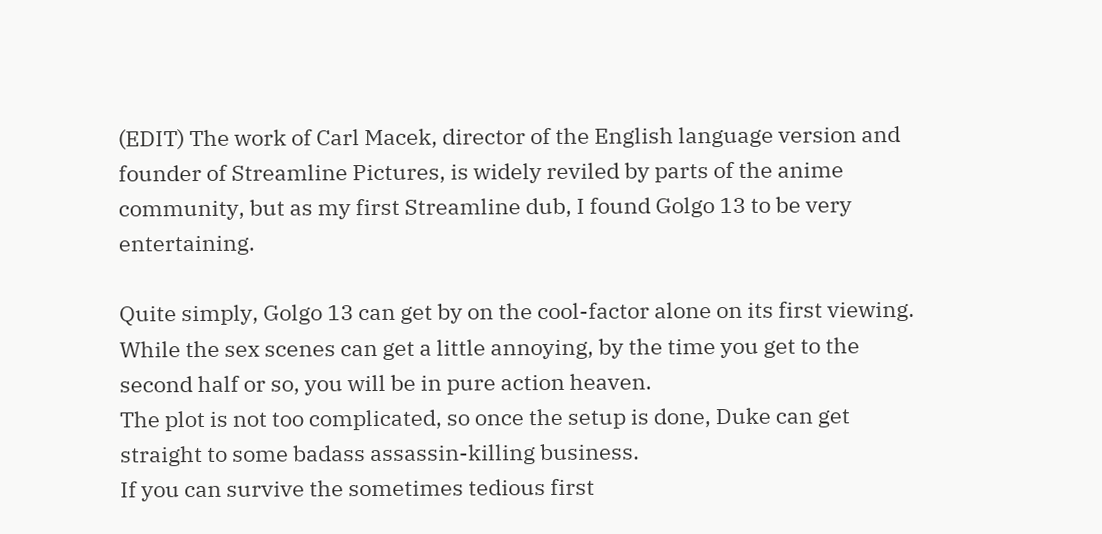(EDIT) The work of Carl Macek, director of the English language version and founder of Streamline Pictures, is widely reviled by parts of the anime community, but as my first Streamline dub, I found Golgo 13 to be very entertaining.

Quite simply, Golgo 13 can get by on the cool-factor alone on its first viewing.
While the sex scenes can get a little annoying, by the time you get to the second half or so, you will be in pure action heaven.
The plot is not too complicated, so once the setup is done, Duke can get straight to some badass assassin-killing business.
If you can survive the sometimes tedious first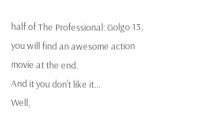half of The Professional: Golgo 13, you will find an awesome action movie at the end.
And it you don’t like it…
Well,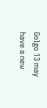Golgo 13 may have a new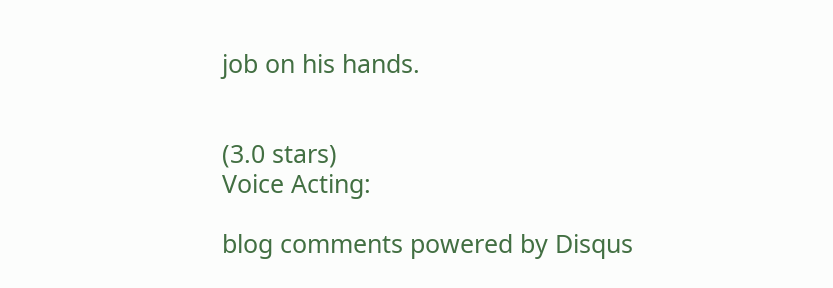job on his hands.


(3.0 stars)
Voice Acting:

blog comments powered by Disqus